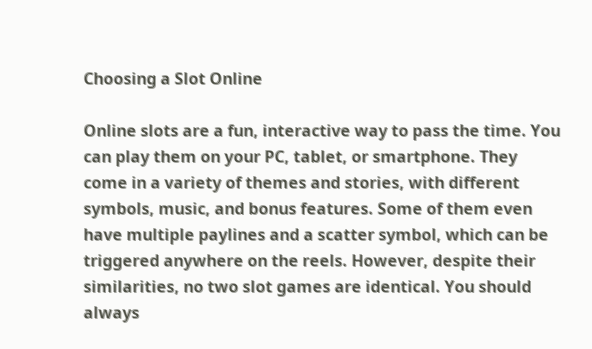Choosing a Slot Online

Online slots are a fun, interactive way to pass the time. You can play them on your PC, tablet, or smartphone. They come in a variety of themes and stories, with different symbols, music, and bonus features. Some of them even have multiple paylines and a scatter symbol, which can be triggered anywhere on the reels. However, despite their similarities, no two slot games are identical. You should always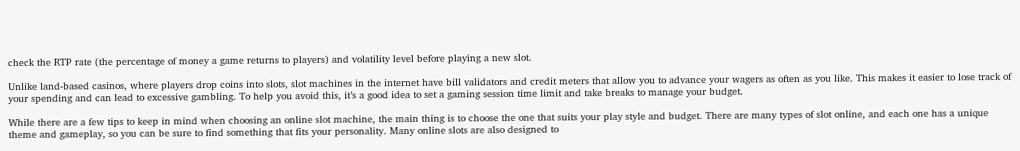check the RTP rate (the percentage of money a game returns to players) and volatility level before playing a new slot.

Unlike land-based casinos, where players drop coins into slots, slot machines in the internet have bill validators and credit meters that allow you to advance your wagers as often as you like. This makes it easier to lose track of your spending and can lead to excessive gambling. To help you avoid this, it’s a good idea to set a gaming session time limit and take breaks to manage your budget.

While there are a few tips to keep in mind when choosing an online slot machine, the main thing is to choose the one that suits your play style and budget. There are many types of slot online, and each one has a unique theme and gameplay, so you can be sure to find something that fits your personality. Many online slots are also designed to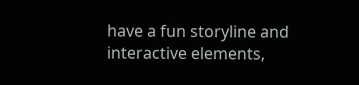have a fun storyline and interactive elements,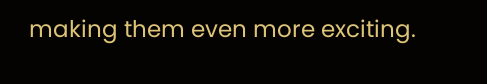making them even more exciting.